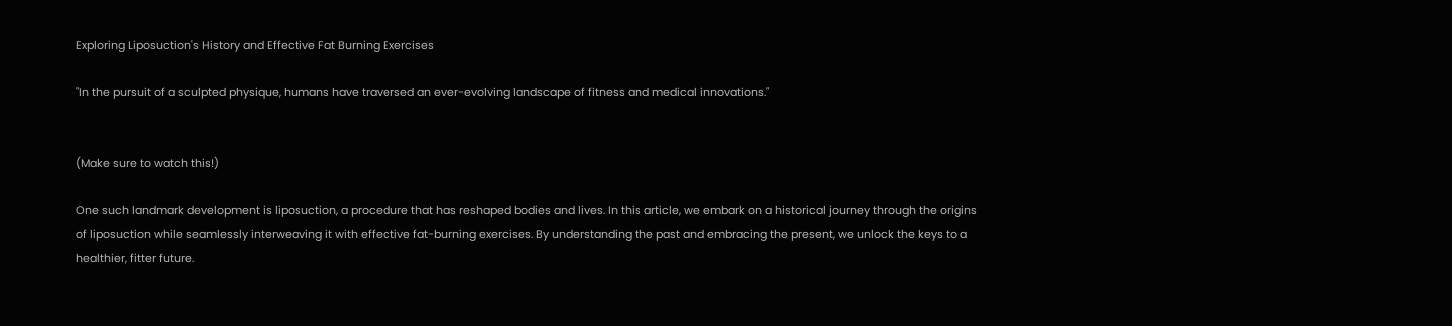Exploring Liposuction's History and Effective Fat Burning Exercises

"In the pursuit of a sculpted physique, humans have traversed an ever-evolving landscape of fitness and medical innovations."


(Make sure to watch this!)

One such landmark development is liposuction, a procedure that has reshaped bodies and lives. In this article, we embark on a historical journey through the origins of liposuction while seamlessly interweaving it with effective fat-burning exercises. By understanding the past and embracing the present, we unlock the keys to a healthier, fitter future.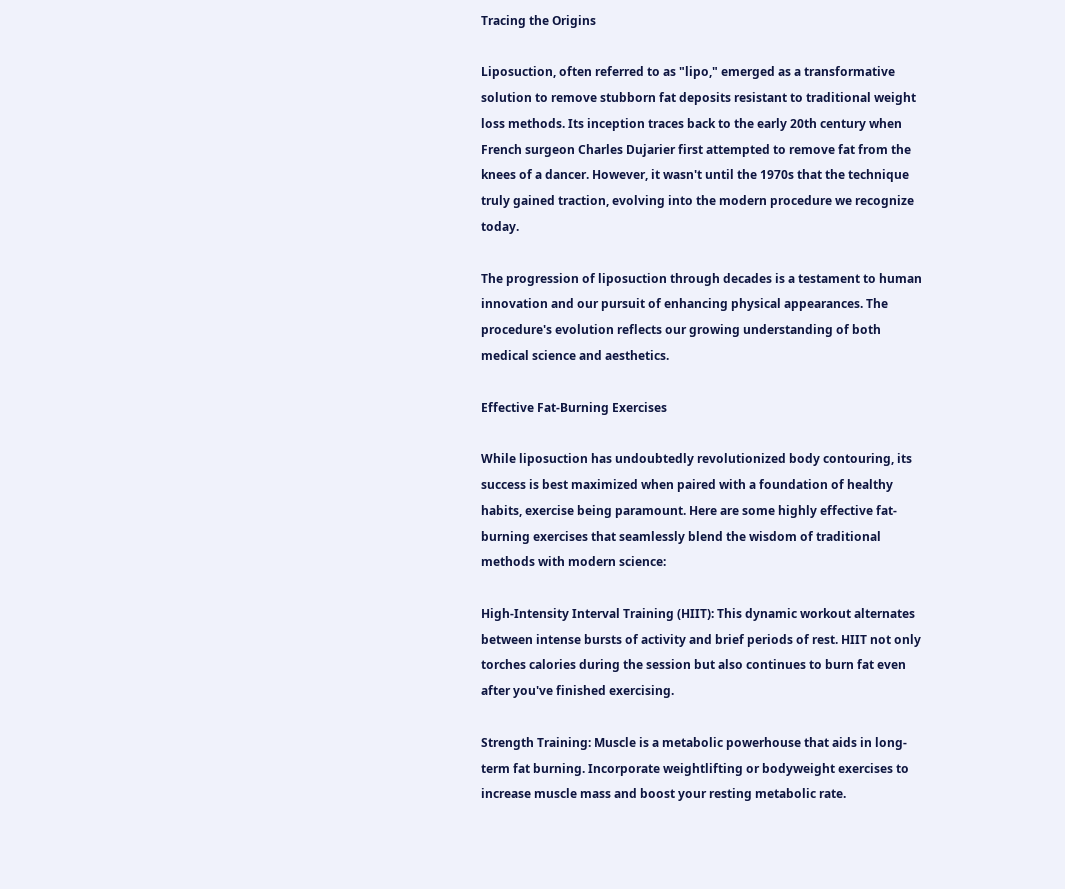Tracing the Origins

Liposuction, often referred to as "lipo," emerged as a transformative solution to remove stubborn fat deposits resistant to traditional weight loss methods. Its inception traces back to the early 20th century when French surgeon Charles Dujarier first attempted to remove fat from the knees of a dancer. However, it wasn't until the 1970s that the technique truly gained traction, evolving into the modern procedure we recognize today.

The progression of liposuction through decades is a testament to human innovation and our pursuit of enhancing physical appearances. The procedure's evolution reflects our growing understanding of both medical science and aesthetics.

Effective Fat-Burning Exercises

While liposuction has undoubtedly revolutionized body contouring, its success is best maximized when paired with a foundation of healthy habits, exercise being paramount. Here are some highly effective fat-burning exercises that seamlessly blend the wisdom of traditional methods with modern science:

High-Intensity Interval Training (HIIT): This dynamic workout alternates between intense bursts of activity and brief periods of rest. HIIT not only torches calories during the session but also continues to burn fat even after you've finished exercising.

Strength Training: Muscle is a metabolic powerhouse that aids in long-term fat burning. Incorporate weightlifting or bodyweight exercises to increase muscle mass and boost your resting metabolic rate.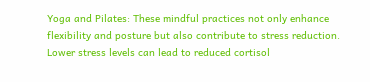Yoga and Pilates: These mindful practices not only enhance flexibility and posture but also contribute to stress reduction. Lower stress levels can lead to reduced cortisol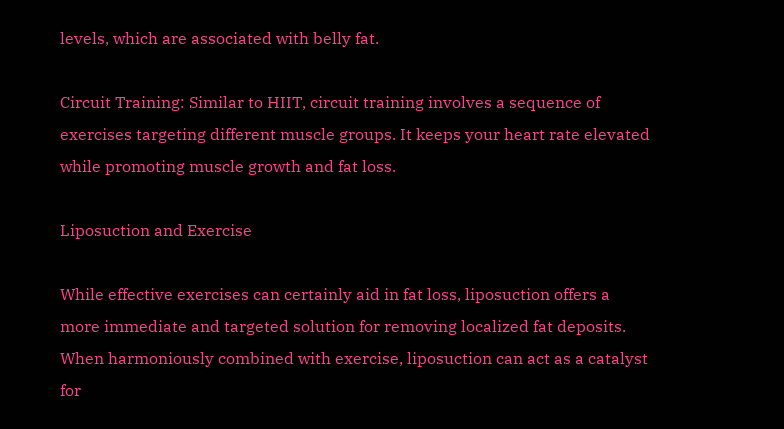levels, which are associated with belly fat.

Circuit Training: Similar to HIIT, circuit training involves a sequence of exercises targeting different muscle groups. It keeps your heart rate elevated while promoting muscle growth and fat loss.

Liposuction and Exercise

While effective exercises can certainly aid in fat loss, liposuction offers a more immediate and targeted solution for removing localized fat deposits. When harmoniously combined with exercise, liposuction can act as a catalyst for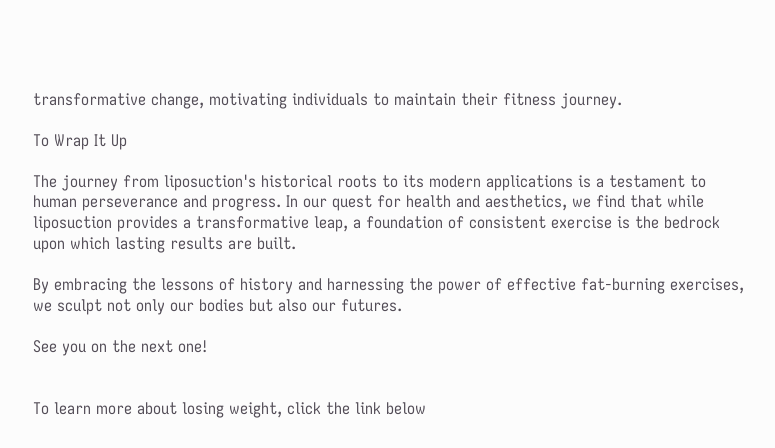transformative change, motivating individuals to maintain their fitness journey.

To Wrap It Up

The journey from liposuction's historical roots to its modern applications is a testament to human perseverance and progress. In our quest for health and aesthetics, we find that while liposuction provides a transformative leap, a foundation of consistent exercise is the bedrock upon which lasting results are built.

By embracing the lessons of history and harnessing the power of effective fat-burning exercises, we sculpt not only our bodies but also our futures.

See you on the next one!


To learn more about losing weight, click the link below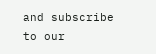and subscribe to our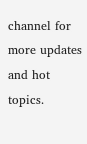channel for more updates and hot topics.